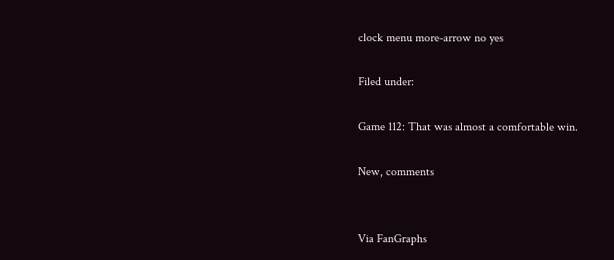clock menu more-arrow no yes

Filed under:

Game 112: That was almost a comfortable win.

New, comments


Via FanGraphs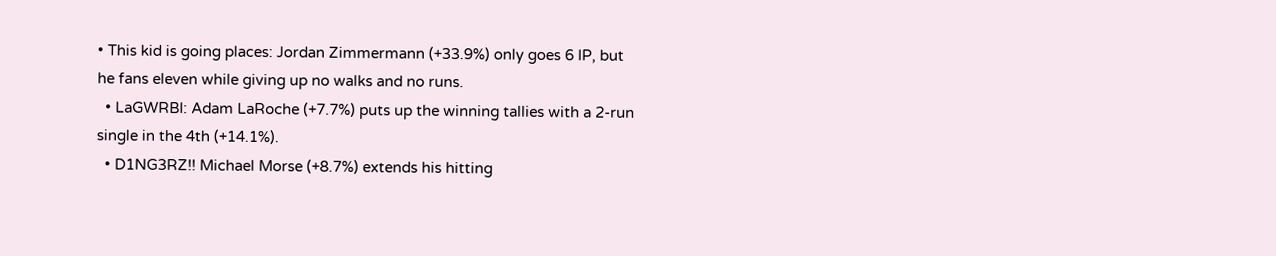• This kid is going places: Jordan Zimmermann (+33.9%) only goes 6 IP, but he fans eleven while giving up no walks and no runs.
  • LaGWRBI: Adam LaRoche (+7.7%) puts up the winning tallies with a 2-run single in the 4th (+14.1%).
  • D1NG3RZ!! Michael Morse (+8.7%) extends his hitting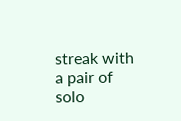streak with a pair of solo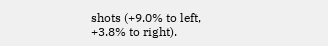shots (+9.0% to left, +3.8% to right).